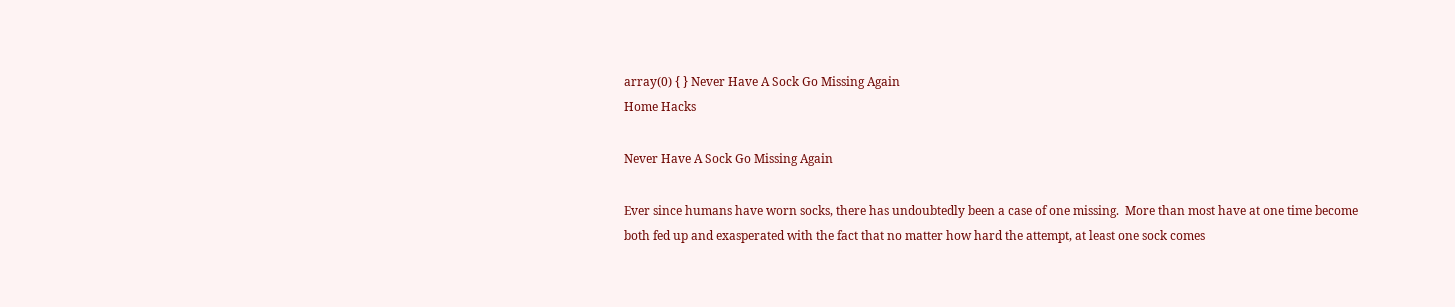array(0) { } Never Have A Sock Go Missing Again
Home Hacks

Never Have A Sock Go Missing Again

Ever since humans have worn socks, there has undoubtedly been a case of one missing.  More than most have at one time become both fed up and exasperated with the fact that no matter how hard the attempt, at least one sock comes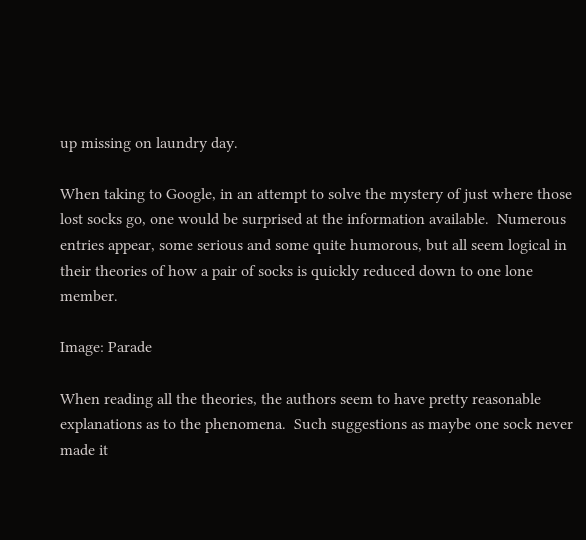up missing on laundry day.

When taking to Google, in an attempt to solve the mystery of just where those lost socks go, one would be surprised at the information available.  Numerous entries appear, some serious and some quite humorous, but all seem logical in their theories of how a pair of socks is quickly reduced down to one lone member.

Image: Parade

When reading all the theories, the authors seem to have pretty reasonable explanations as to the phenomena.  Such suggestions as maybe one sock never made it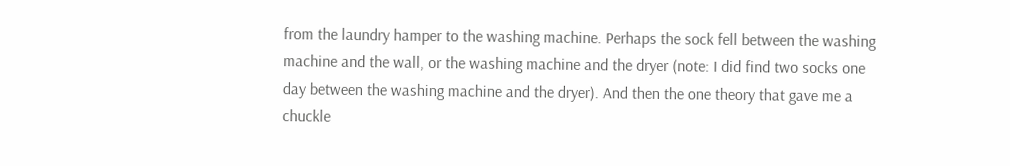from the laundry hamper to the washing machine. Perhaps the sock fell between the washing machine and the wall, or the washing machine and the dryer (note: I did find two socks one day between the washing machine and the dryer). And then the one theory that gave me a chuckle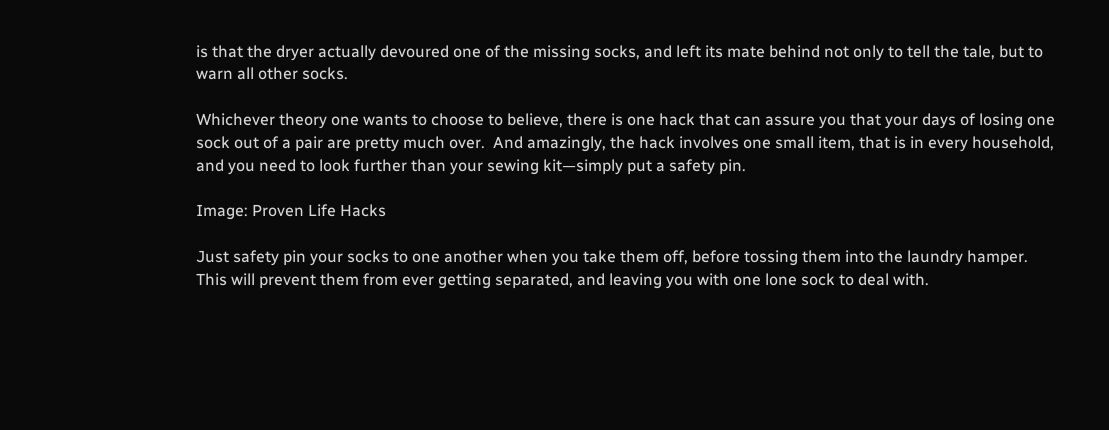is that the dryer actually devoured one of the missing socks, and left its mate behind not only to tell the tale, but to warn all other socks.

Whichever theory one wants to choose to believe, there is one hack that can assure you that your days of losing one sock out of a pair are pretty much over.  And amazingly, the hack involves one small item, that is in every household, and you need to look further than your sewing kit—simply put a safety pin.

Image: Proven Life Hacks

Just safety pin your socks to one another when you take them off, before tossing them into the laundry hamper.  This will prevent them from ever getting separated, and leaving you with one lone sock to deal with.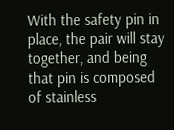With the safety pin in place, the pair will stay together, and being that pin is composed of stainless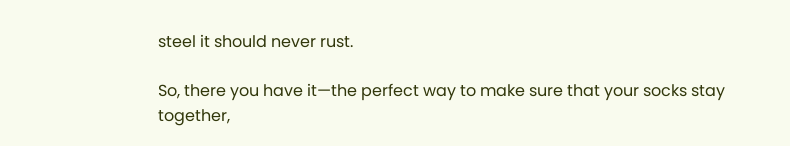steel it should never rust.

So, there you have it—the perfect way to make sure that your socks stay together,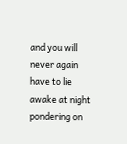and you will never again have to lie awake at night pondering on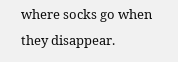where socks go when they disappear.